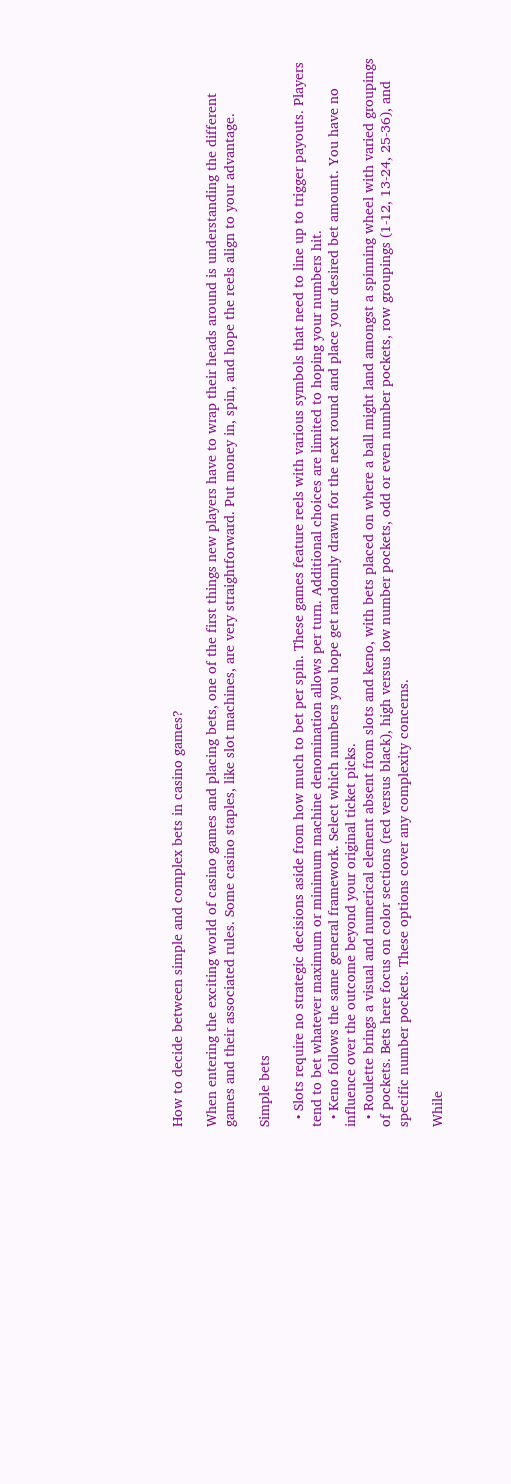How to decide between simple and complex bets in casino games?

When entering the exciting world of casino games and placing bets, one of the first things new players have to wrap their heads around is understanding the different games and their associated rules. Some casino staples, like slot machines, are very straightforward. Put money in, spin, and hope the reels align to your advantage.

Simple bets

  • Slots require no strategic decisions aside from how much to bet per spin. These games feature reels with various symbols that need to line up to trigger payouts. Players tend to bet whatever maximum or minimum machine denomination allows per turn. Additional choices are limited to hoping your numbers hit.
  • Keno follows the same general framework. Select which numbers you hope get randomly drawn for the next round and place your desired bet amount. You have no influence over the outcome beyond your original ticket picks.
  • Roulette brings a visual and numerical element absent from slots and keno, with bets placed on where a ball might land amongst a spinning wheel with varied groupings of pockets. Bets here focus on color sections (red versus black), high versus low number pockets, odd or even number pockets, row groupings (1-12, 13-24, 25-36), and specific number pockets. These options cover any complexity concerns.

While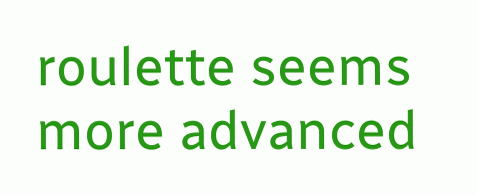roulette seems more advanced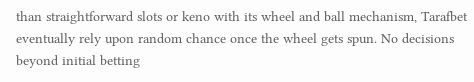than straightforward slots or keno with its wheel and ball mechanism, Tarafbet eventually rely upon random chance once the wheel gets spun. No decisions beyond initial betting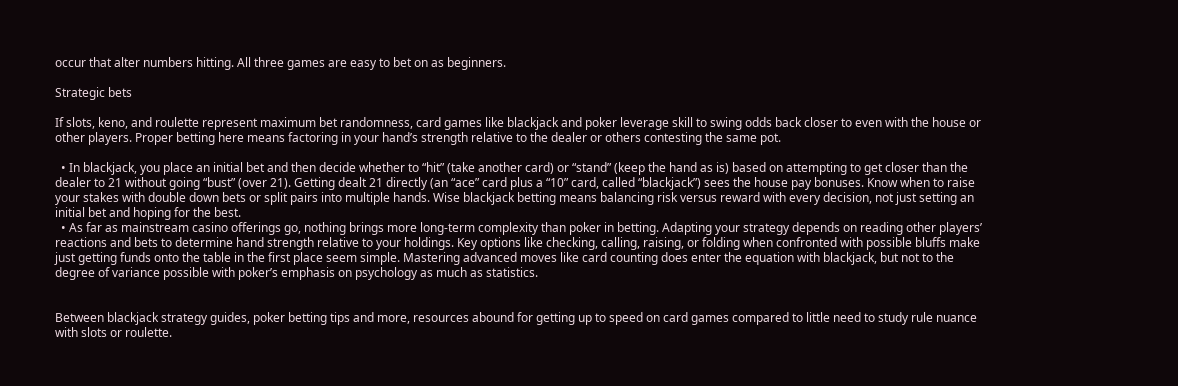occur that alter numbers hitting. All three games are easy to bet on as beginners.

Strategic bets

If slots, keno, and roulette represent maximum bet randomness, card games like blackjack and poker leverage skill to swing odds back closer to even with the house or other players. Proper betting here means factoring in your hand’s strength relative to the dealer or others contesting the same pot.

  • In blackjack, you place an initial bet and then decide whether to “hit” (take another card) or “stand” (keep the hand as is) based on attempting to get closer than the dealer to 21 without going “bust” (over 21). Getting dealt 21 directly (an “ace” card plus a “10” card, called “blackjack”) sees the house pay bonuses. Know when to raise your stakes with double down bets or split pairs into multiple hands. Wise blackjack betting means balancing risk versus reward with every decision, not just setting an initial bet and hoping for the best.
  • As far as mainstream casino offerings go, nothing brings more long-term complexity than poker in betting. Adapting your strategy depends on reading other players’ reactions and bets to determine hand strength relative to your holdings. Key options like checking, calling, raising, or folding when confronted with possible bluffs make just getting funds onto the table in the first place seem simple. Mastering advanced moves like card counting does enter the equation with blackjack, but not to the degree of variance possible with poker’s emphasis on psychology as much as statistics.


Between blackjack strategy guides, poker betting tips and more, resources abound for getting up to speed on card games compared to little need to study rule nuance with slots or roulette.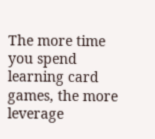The more time you spend learning card games, the more leverage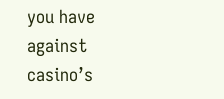you have against casino’s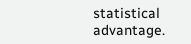statistical advantage.